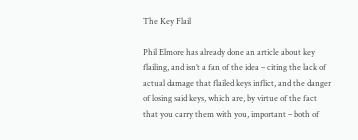The Key Flail

Phil Elmore has already done an article about key flailing, and isn’t a fan of the idea – citing the lack of actual damage that flailed keys inflict, and the danger of losing said keys, which are, by virtue of the fact that you carry them with you, important – both of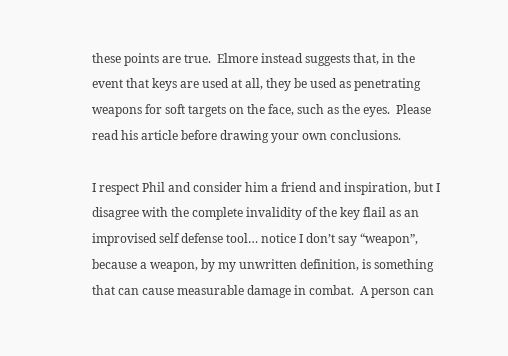these points are true.  Elmore instead suggests that, in the event that keys are used at all, they be used as penetrating weapons for soft targets on the face, such as the eyes.  Please read his article before drawing your own conclusions.

I respect Phil and consider him a friend and inspiration, but I disagree with the complete invalidity of the key flail as an improvised self defense tool… notice I don’t say “weapon”, because a weapon, by my unwritten definition, is something that can cause measurable damage in combat.  A person can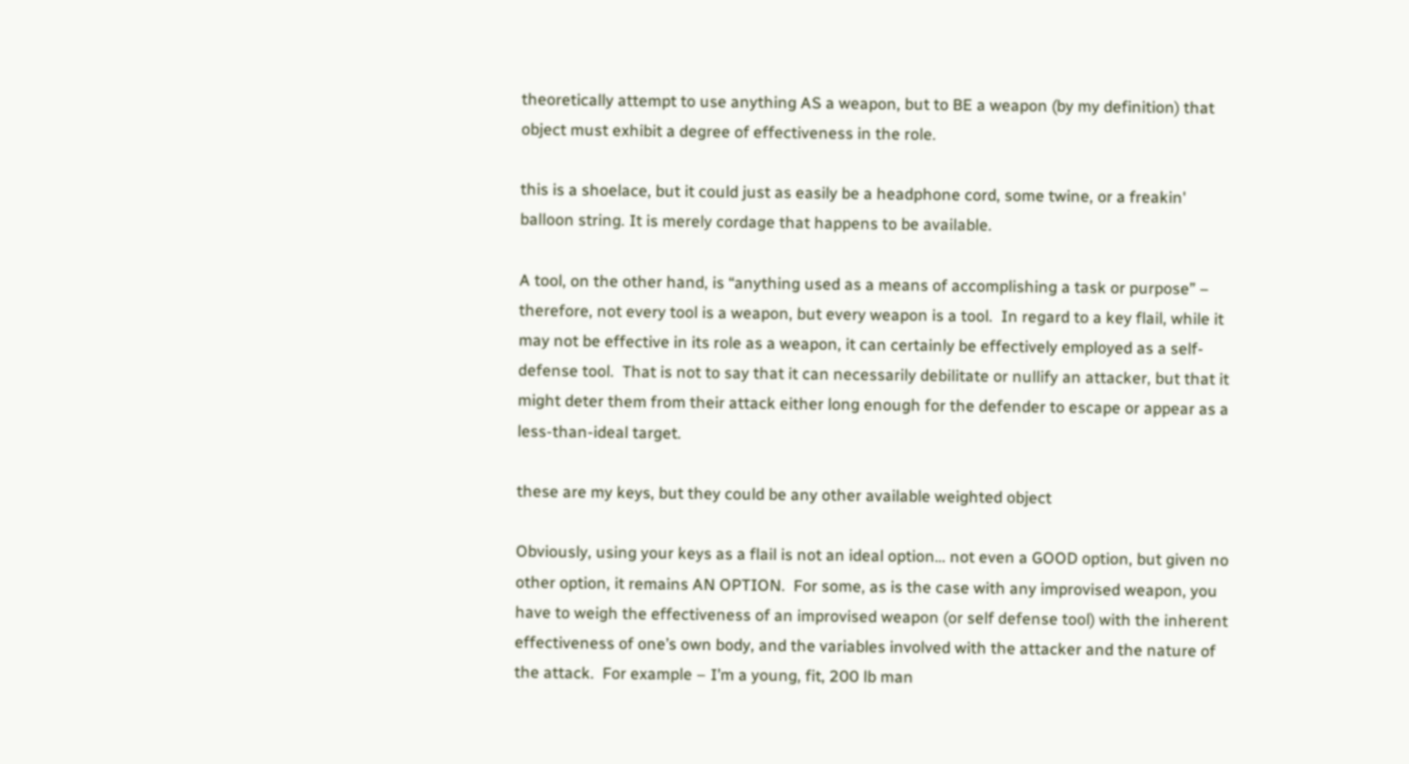theoretically attempt to use anything AS a weapon, but to BE a weapon (by my definition) that object must exhibit a degree of effectiveness in the role.

this is a shoelace, but it could just as easily be a headphone cord, some twine, or a freakin' balloon string. It is merely cordage that happens to be available.

A tool, on the other hand, is “anything used as a means of accomplishing a task or purpose” – therefore, not every tool is a weapon, but every weapon is a tool.  In regard to a key flail, while it may not be effective in its role as a weapon, it can certainly be effectively employed as a self-defense tool.  That is not to say that it can necessarily debilitate or nullify an attacker, but that it might deter them from their attack either long enough for the defender to escape or appear as a less-than-ideal target.

these are my keys, but they could be any other available weighted object

Obviously, using your keys as a flail is not an ideal option… not even a GOOD option, but given no other option, it remains AN OPTION.  For some, as is the case with any improvised weapon, you have to weigh the effectiveness of an improvised weapon (or self defense tool) with the inherent effectiveness of one’s own body, and the variables involved with the attacker and the nature of the attack.  For example – I’m a young, fit, 200 lb man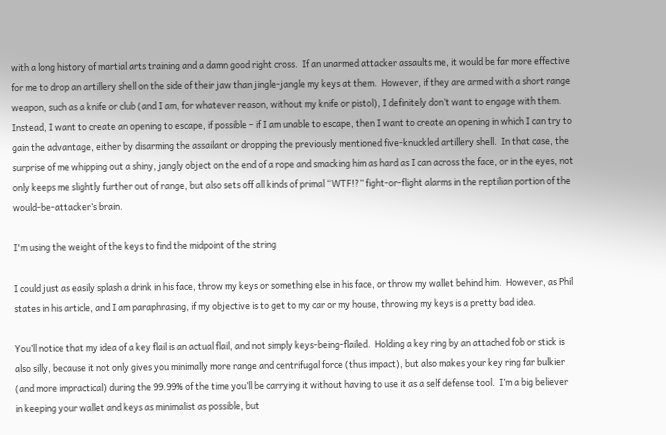with a long history of martial arts training and a damn good right cross.  If an unarmed attacker assaults me, it would be far more effective for me to drop an artillery shell on the side of their jaw than jingle-jangle my keys at them.  However, if they are armed with a short range weapon, such as a knife or club (and I am, for whatever reason, without my knife or pistol), I definitely don’t want to engage with them.  Instead, I want to create an opening to escape, if possible – if I am unable to escape, then I want to create an opening in which I can try to gain the advantage, either by disarming the assailant or dropping the previously mentioned five-knuckled artillery shell.  In that case, the surprise of me whipping out a shiny, jangly object on the end of a rope and smacking him as hard as I can across the face, or in the eyes, not only keeps me slightly further out of range, but also sets off all kinds of primal “WTF!?” fight-or-flight alarms in the reptilian portion of the would-be-attacker’s brain.

I'm using the weight of the keys to find the midpoint of the string

I could just as easily splash a drink in his face, throw my keys or something else in his face, or throw my wallet behind him.  However, as Phil states in his article, and I am paraphrasing, if my objective is to get to my car or my house, throwing my keys is a pretty bad idea.

You’ll notice that my idea of a key flail is an actual flail, and not simply keys-being-flailed.  Holding a key ring by an attached fob or stick is also silly, because it not only gives you minimally more range and centrifugal force (thus impact), but also makes your key ring far bulkier (and more impractical) during the 99.99% of the time you’ll be carrying it without having to use it as a self defense tool.  I’m a big believer in keeping your wallet and keys as minimalist as possible, but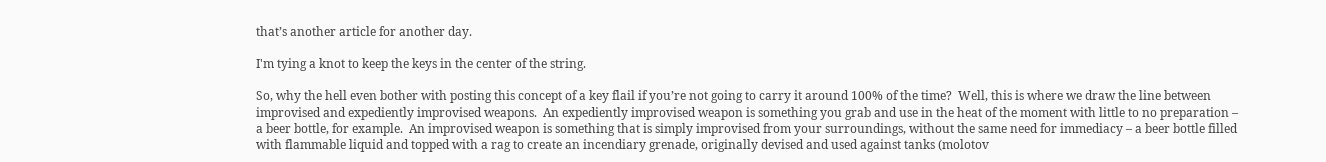that’s another article for another day.

I'm tying a knot to keep the keys in the center of the string.

So, why the hell even bother with posting this concept of a key flail if you’re not going to carry it around 100% of the time?  Well, this is where we draw the line between improvised and expediently improvised weapons.  An expediently improvised weapon is something you grab and use in the heat of the moment with little to no preparation – a beer bottle, for example.  An improvised weapon is something that is simply improvised from your surroundings, without the same need for immediacy – a beer bottle filled with flammable liquid and topped with a rag to create an incendiary grenade, originally devised and used against tanks (molotov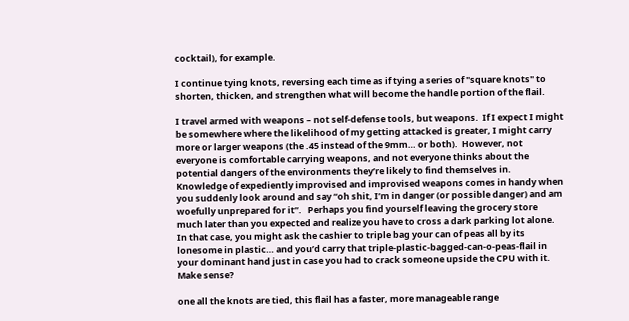cocktail), for example.

I continue tying knots, reversing each time as if tying a series of "square knots" to shorten, thicken, and strengthen what will become the handle portion of the flail.

I travel armed with weapons – not self-defense tools, but weapons.  If I expect I might be somewhere where the likelihood of my getting attacked is greater, I might carry more or larger weapons (the .45 instead of the 9mm… or both).  However, not everyone is comfortable carrying weapons, and not everyone thinks about the potential dangers of the environments they’re likely to find themselves in.  Knowledge of expediently improvised and improvised weapons comes in handy when you suddenly look around and say “oh shit, I’m in danger (or possible danger) and am woefully unprepared for it”.   Perhaps you find yourself leaving the grocery store much later than you expected and realize you have to cross a dark parking lot alone.  In that case, you might ask the cashier to triple bag your can of peas all by its lonesome in plastic… and you’d carry that triple-plastic-bagged-can-o-peas-flail in your dominant hand just in case you had to crack someone upside the CPU with it.  Make sense?

one all the knots are tied, this flail has a faster, more manageable range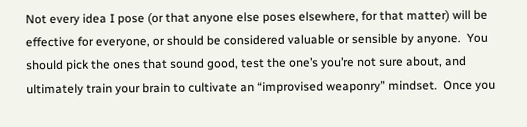Not every idea I pose (or that anyone else poses elsewhere, for that matter) will be effective for everyone, or should be considered valuable or sensible by anyone.  You should pick the ones that sound good, test the one’s you’re not sure about, and ultimately train your brain to cultivate an “improvised weaponry” mindset.  Once you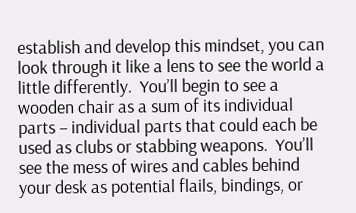establish and develop this mindset, you can look through it like a lens to see the world a little differently.  You’ll begin to see a wooden chair as a sum of its individual parts – individual parts that could each be used as clubs or stabbing weapons.  You’ll see the mess of wires and cables behind your desk as potential flails, bindings, or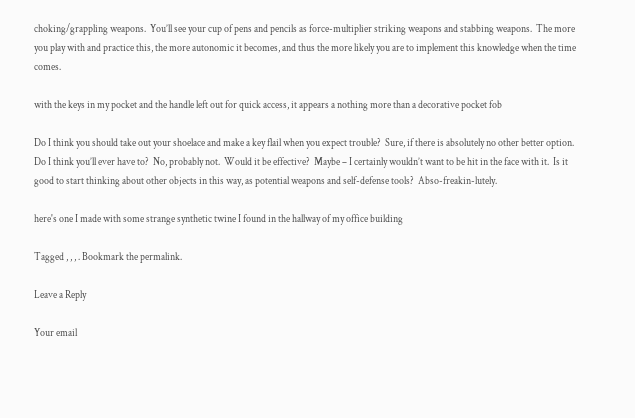choking/grappling weapons.  You’ll see your cup of pens and pencils as force-multiplier striking weapons and stabbing weapons.  The more you play with and practice this, the more autonomic it becomes, and thus the more likely you are to implement this knowledge when the time comes.

with the keys in my pocket and the handle left out for quick access, it appears a nothing more than a decorative pocket fob

Do I think you should take out your shoelace and make a key flail when you expect trouble?  Sure, if there is absolutely no other better option.  Do I think you’ll ever have to?  No, probably not.  Would it be effective?  Maybe – I certainly wouldn’t want to be hit in the face with it.  Is it good to start thinking about other objects in this way, as potential weapons and self-defense tools?  Abso-freakin-lutely.

here's one I made with some strange synthetic twine I found in the hallway of my office building

Tagged , , , . Bookmark the permalink.

Leave a Reply

Your email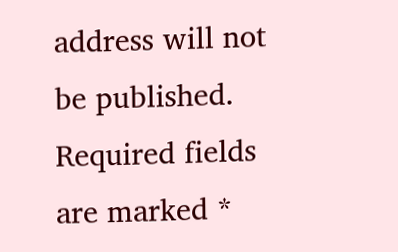address will not be published. Required fields are marked *